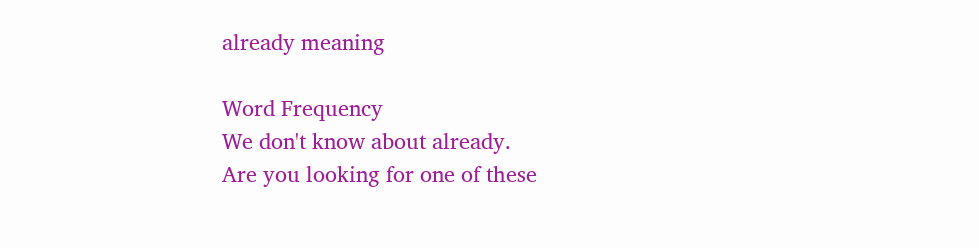already meaning

Word Frequency
We don't know about already.
Are you looking for one of these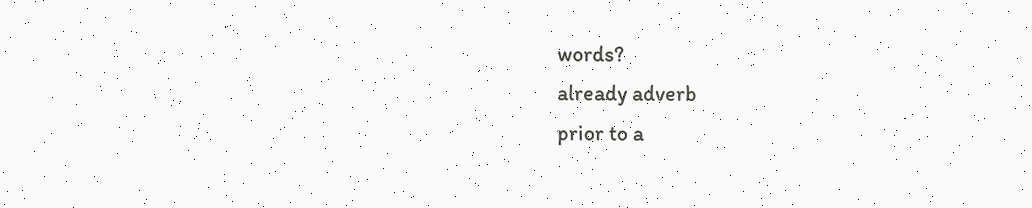words?
already adverb
prior to a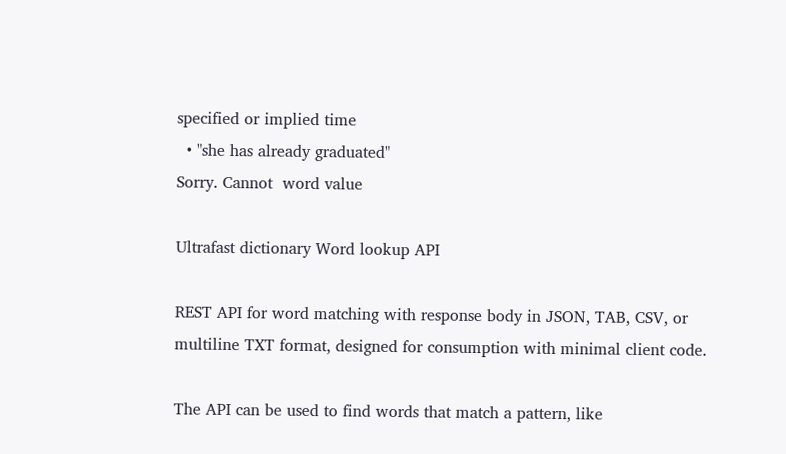specified or implied time
  • "she has already graduated"
Sorry. Cannot  word value

Ultrafast dictionary Word lookup API

REST API for word matching with response body in JSON, TAB, CSV, or multiline TXT format, designed for consumption with minimal client code.

The API can be used to find words that match a pattern, like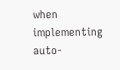when implementing auto-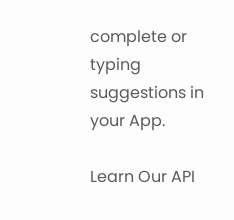complete or typing suggestions in your App.

Learn Our API